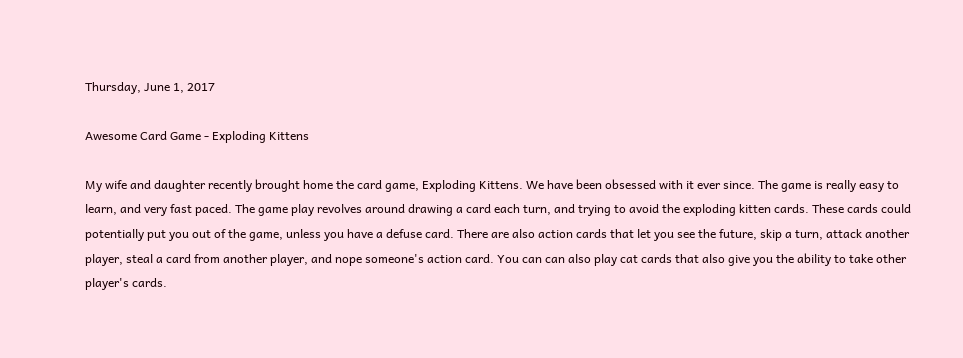Thursday, June 1, 2017

Awesome Card Game - Exploding Kittens

My wife and daughter recently brought home the card game, Exploding Kittens. We have been obsessed with it ever since. The game is really easy to learn, and very fast paced. The game play revolves around drawing a card each turn, and trying to avoid the exploding kitten cards. These cards could potentially put you out of the game, unless you have a defuse card. There are also action cards that let you see the future, skip a turn, attack another player, steal a card from another player, and nope someone's action card. You can can also play cat cards that also give you the ability to take other player's cards.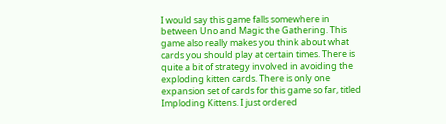I would say this game falls somewhere in between Uno and Magic the Gathering. This game also really makes you think about what cards you should play at certain times. There is quite a bit of strategy involved in avoiding the exploding kitten cards. There is only one expansion set of cards for this game so far, titled Imploding Kittens. I just ordered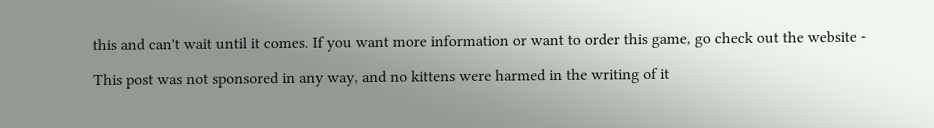this and can't wait until it comes. If you want more information or want to order this game, go check out the website -

This post was not sponsored in any way, and no kittens were harmed in the writing of it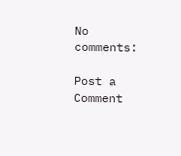No comments:

Post a Comment